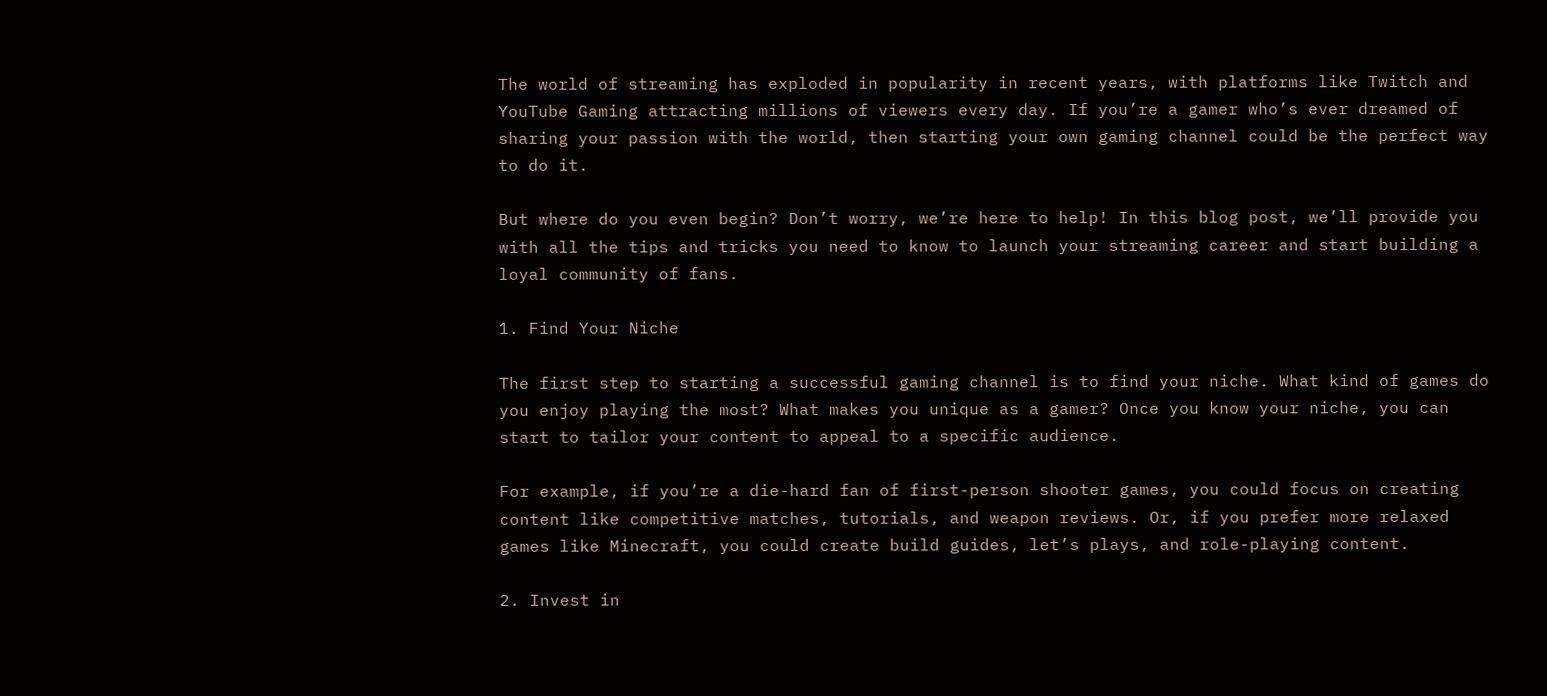The world of streaming has exploded in popularity in recent years, with platforms like Twitch and YouTube Gaming attracting millions of viewers every day. If you’re a gamer who’s ever dreamed of sharing your passion with the world, then starting your own gaming channel could be the perfect way to do it.

But where do you even begin? Don’t worry, we’re here to help! In this blog post, we’ll provide you with all the tips and tricks you need to know to launch your streaming career and start building a loyal community of fans.

1. Find Your Niche

The first step to starting a successful gaming channel is to find your niche. What kind of games do you enjoy playing the most? What makes you unique as a gamer? Once you know your niche, you can start to tailor your content to appeal to a specific audience.

For example, if you’re a die-hard fan of first-person shooter games, you could focus on creating content like competitive matches, tutorials, and weapon reviews. Or, if you prefer more relaxed games like Minecraft, you could create build guides, let’s plays, and role-playing content.

2. Invest in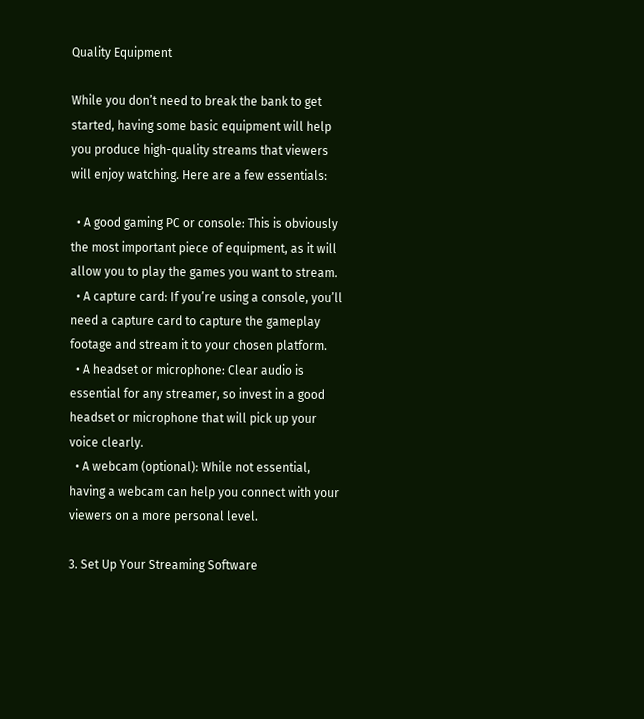Quality Equipment

While you don’t need to break the bank to get started, having some basic equipment will help you produce high-quality streams that viewers will enjoy watching. Here are a few essentials:

  • A good gaming PC or console: This is obviously the most important piece of equipment, as it will allow you to play the games you want to stream.
  • A capture card: If you’re using a console, you’ll need a capture card to capture the gameplay footage and stream it to your chosen platform.
  • A headset or microphone: Clear audio is essential for any streamer, so invest in a good headset or microphone that will pick up your voice clearly.
  • A webcam (optional): While not essential, having a webcam can help you connect with your viewers on a more personal level.

3. Set Up Your Streaming Software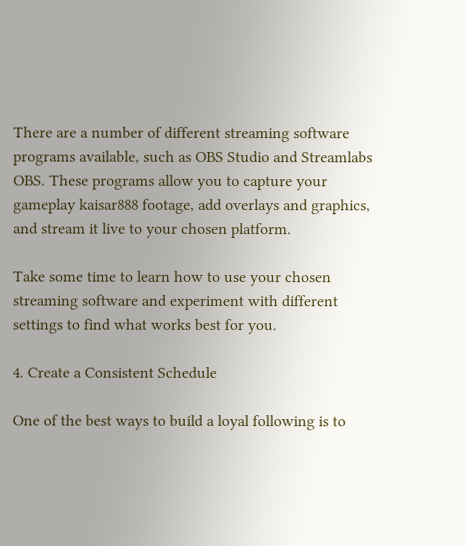There are a number of different streaming software programs available, such as OBS Studio and Streamlabs OBS. These programs allow you to capture your gameplay kaisar888 footage, add overlays and graphics, and stream it live to your chosen platform.

Take some time to learn how to use your chosen streaming software and experiment with different settings to find what works best for you.

4. Create a Consistent Schedule

One of the best ways to build a loyal following is to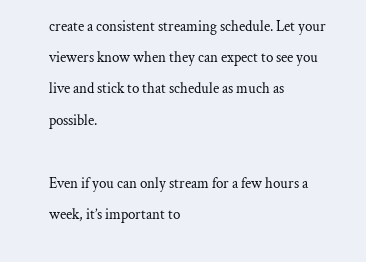create a consistent streaming schedule. Let your viewers know when they can expect to see you live and stick to that schedule as much as possible.

Even if you can only stream for a few hours a week, it’s important to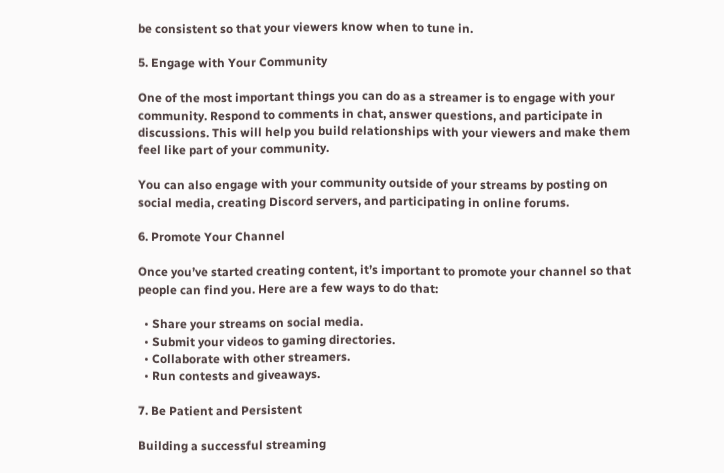be consistent so that your viewers know when to tune in.

5. Engage with Your Community

One of the most important things you can do as a streamer is to engage with your community. Respond to comments in chat, answer questions, and participate in discussions. This will help you build relationships with your viewers and make them feel like part of your community.

You can also engage with your community outside of your streams by posting on social media, creating Discord servers, and participating in online forums.

6. Promote Your Channel

Once you’ve started creating content, it’s important to promote your channel so that people can find you. Here are a few ways to do that:

  • Share your streams on social media.
  • Submit your videos to gaming directories.
  • Collaborate with other streamers.
  • Run contests and giveaways.

7. Be Patient and Persistent

Building a successful streaming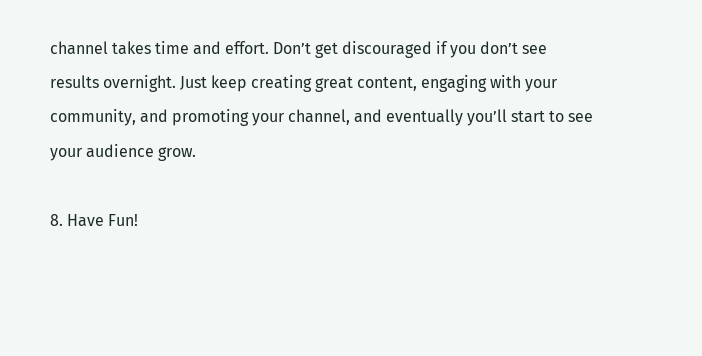channel takes time and effort. Don’t get discouraged if you don’t see results overnight. Just keep creating great content, engaging with your community, and promoting your channel, and eventually you’ll start to see your audience grow.

8. Have Fun!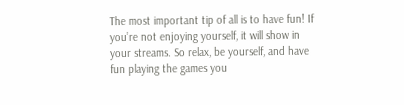The most important tip of all is to have fun! If you’re not enjoying yourself, it will show in your streams. So relax, be yourself, and have fun playing the games you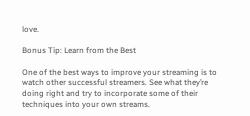love.

Bonus Tip: Learn from the Best

One of the best ways to improve your streaming is to watch other successful streamers. See what they’re doing right and try to incorporate some of their techniques into your own streams.